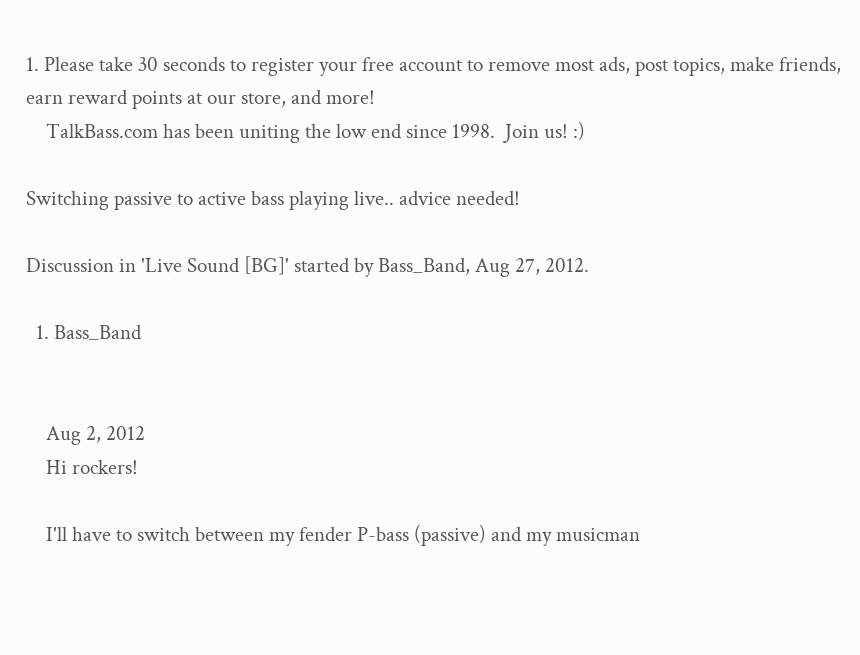1. Please take 30 seconds to register your free account to remove most ads, post topics, make friends, earn reward points at our store, and more!
    TalkBass.com has been uniting the low end since 1998.  Join us! :)

Switching passive to active bass playing live.. advice needed!

Discussion in 'Live Sound [BG]' started by Bass_Band, Aug 27, 2012.

  1. Bass_Band


    Aug 2, 2012
    Hi rockers!

    I'll have to switch between my fender P-bass (passive) and my musicman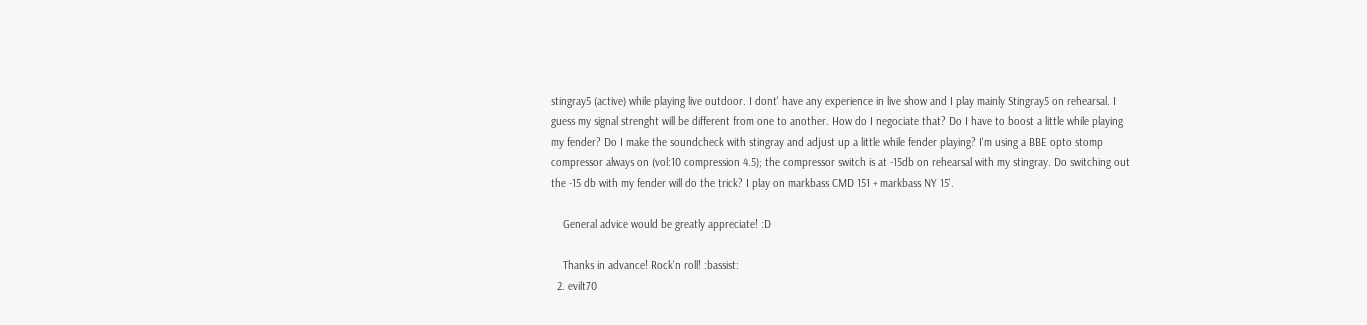stingray5 (active) while playing live outdoor. I dont' have any experience in live show and I play mainly Stingray5 on rehearsal. I guess my signal strenght will be different from one to another. How do I negociate that? Do I have to boost a little while playing my fender? Do I make the soundcheck with stingray and adjust up a little while fender playing? I'm using a BBE opto stomp compressor always on (vol:10 compression 4.5); the compressor switch is at -15db on rehearsal with my stingray. Do switching out the -15 db with my fender will do the trick? I play on markbass CMD 151 + markbass NY 15'.

    General advice would be greatly appreciate! :D

    Thanks in advance! Rock'n roll! :bassist:
  2. evilt70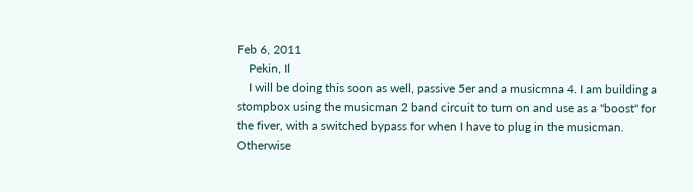Feb 6, 2011
    Pekin, Il
    I will be doing this soon as well, passive 5er and a musicmna 4. I am building a stompbox using the musicman 2 band circuit to turn on and use as a "boost" for the fiver, with a switched bypass for when I have to plug in the musicman. Otherwise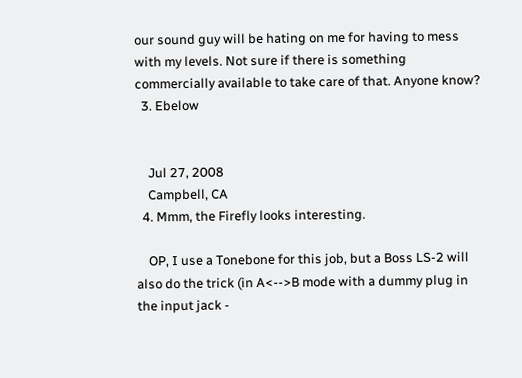our sound guy will be hating on me for having to mess with my levels. Not sure if there is something commercially available to take care of that. Anyone know?
  3. Ebelow


    Jul 27, 2008
    Campbell, CA
  4. Mmm, the Firefly looks interesting.

    OP, I use a Tonebone for this job, but a Boss LS-2 will also do the trick (in A<-->B mode with a dummy plug in the input jack -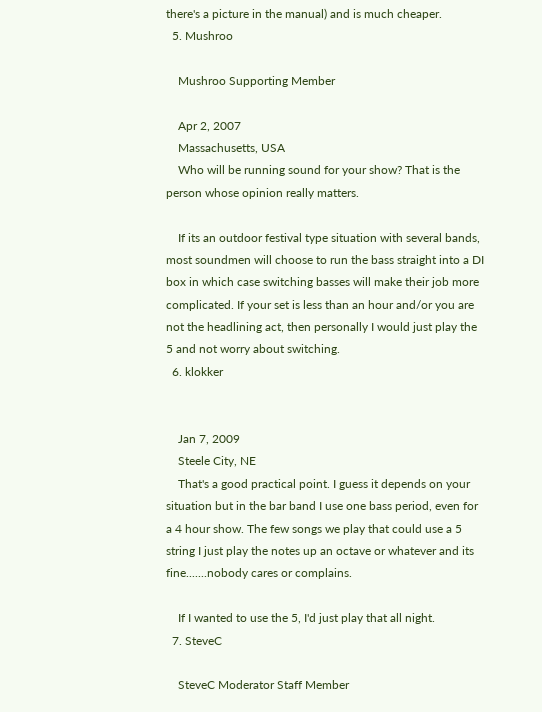there's a picture in the manual) and is much cheaper.
  5. Mushroo

    Mushroo Supporting Member

    Apr 2, 2007
    Massachusetts, USA
    Who will be running sound for your show? That is the person whose opinion really matters.

    If its an outdoor festival type situation with several bands, most soundmen will choose to run the bass straight into a DI box in which case switching basses will make their job more complicated. If your set is less than an hour and/or you are not the headlining act, then personally I would just play the 5 and not worry about switching.
  6. klokker


    Jan 7, 2009
    Steele City, NE
    That's a good practical point. I guess it depends on your situation but in the bar band I use one bass period, even for a 4 hour show. The few songs we play that could use a 5 string I just play the notes up an octave or whatever and its fine.......nobody cares or complains.

    If I wanted to use the 5, I'd just play that all night.
  7. SteveC

    SteveC Moderator Staff Member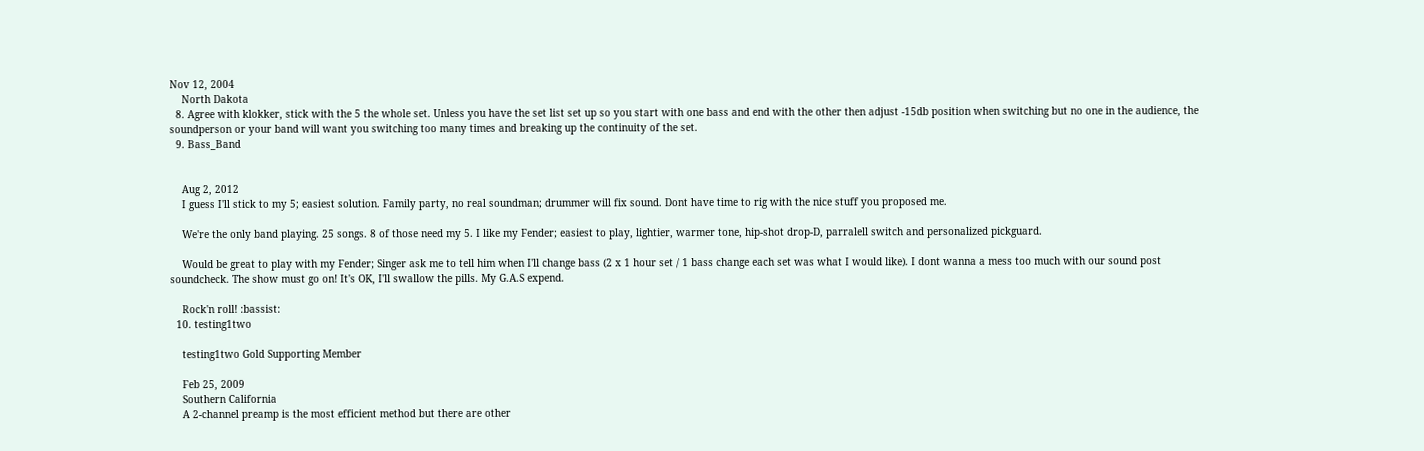Nov 12, 2004
    North Dakota
  8. Agree with klokker, stick with the 5 the whole set. Unless you have the set list set up so you start with one bass and end with the other then adjust -15db position when switching but no one in the audience, the soundperson or your band will want you switching too many times and breaking up the continuity of the set.
  9. Bass_Band


    Aug 2, 2012
    I guess I'll stick to my 5; easiest solution. Family party, no real soundman; drummer will fix sound. Dont have time to rig with the nice stuff you proposed me.

    We're the only band playing. 25 songs. 8 of those need my 5. I like my Fender; easiest to play, lightier, warmer tone, hip-shot drop-D, parralell switch and personalized pickguard.

    Would be great to play with my Fender; Singer ask me to tell him when I'll change bass (2 x 1 hour set / 1 bass change each set was what I would like). I dont wanna a mess too much with our sound post soundcheck. The show must go on! It's OK, I'll swallow the pills. My G.A.S expend.

    Rock'n roll! :bassist:
  10. testing1two

    testing1two Gold Supporting Member

    Feb 25, 2009
    Southern California
    A 2-channel preamp is the most efficient method but there are other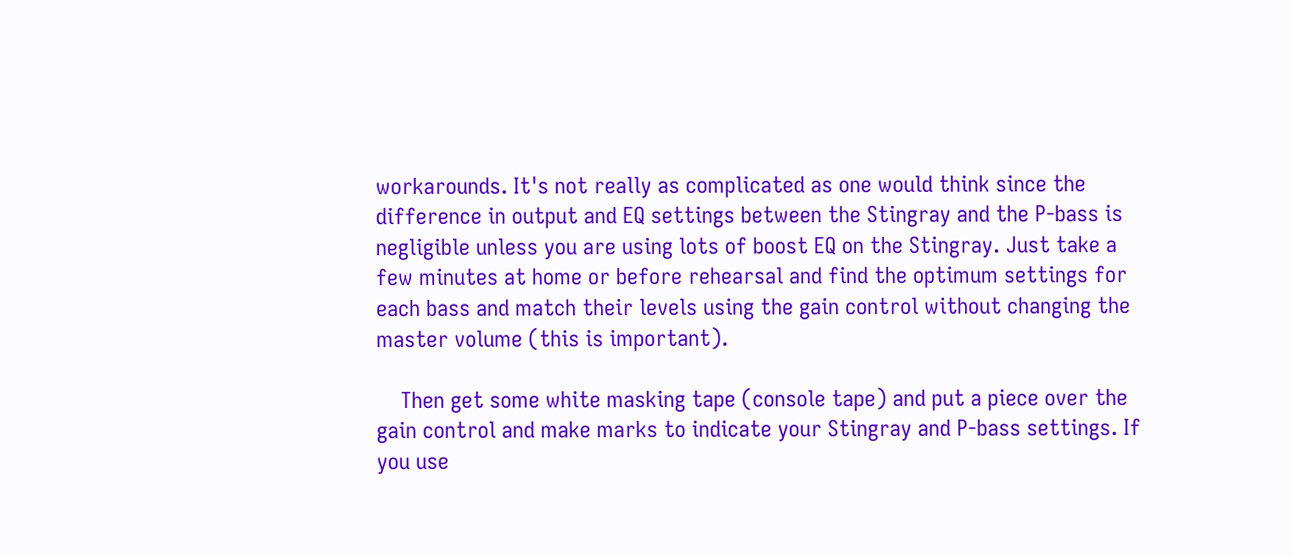workarounds. It's not really as complicated as one would think since the difference in output and EQ settings between the Stingray and the P-bass is negligible unless you are using lots of boost EQ on the Stingray. Just take a few minutes at home or before rehearsal and find the optimum settings for each bass and match their levels using the gain control without changing the master volume (this is important).

    Then get some white masking tape (console tape) and put a piece over the gain control and make marks to indicate your Stingray and P-bass settings. If you use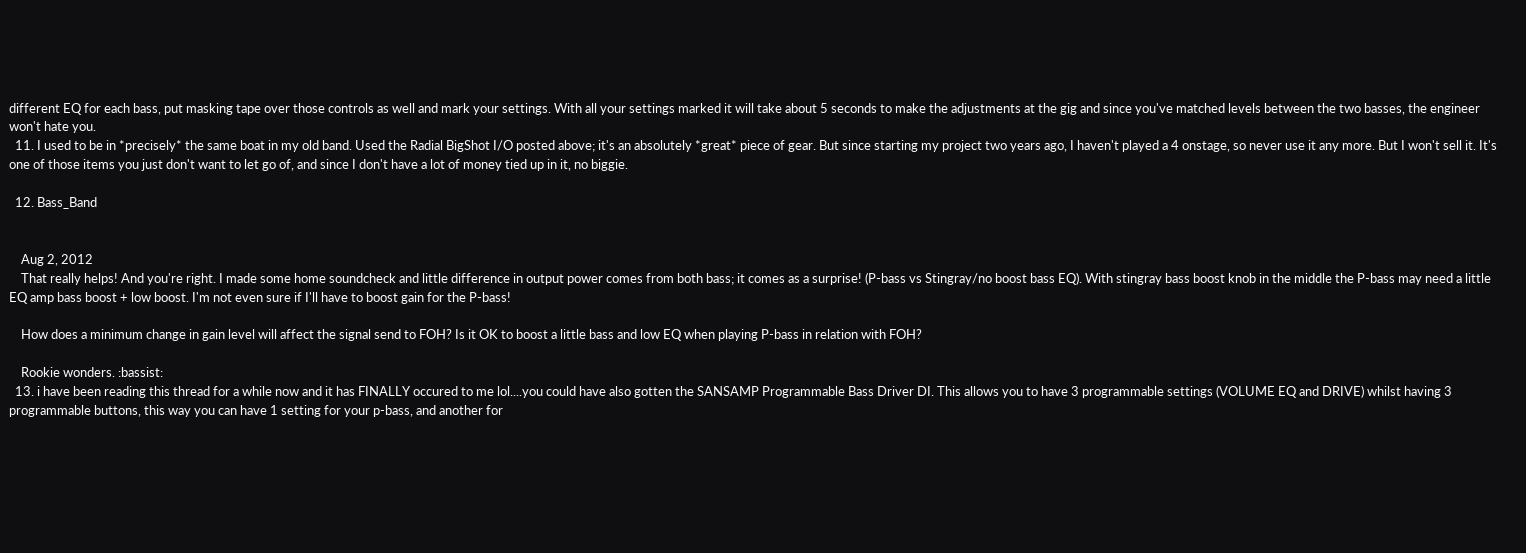different EQ for each bass, put masking tape over those controls as well and mark your settings. With all your settings marked it will take about 5 seconds to make the adjustments at the gig and since you've matched levels between the two basses, the engineer won't hate you.
  11. I used to be in *precisely* the same boat in my old band. Used the Radial BigShot I/O posted above; it's an absolutely *great* piece of gear. But since starting my project two years ago, I haven't played a 4 onstage, so never use it any more. But I won't sell it. It's one of those items you just don't want to let go of, and since I don't have a lot of money tied up in it, no biggie.

  12. Bass_Band


    Aug 2, 2012
    That really helps! And you're right. I made some home soundcheck and little difference in output power comes from both bass; it comes as a surprise! (P-bass vs Stingray/no boost bass EQ). With stingray bass boost knob in the middle the P-bass may need a little EQ amp bass boost + low boost. I'm not even sure if I'll have to boost gain for the P-bass!

    How does a minimum change in gain level will affect the signal send to FOH? Is it OK to boost a little bass and low EQ when playing P-bass in relation with FOH?

    Rookie wonders. :bassist:
  13. i have been reading this thread for a while now and it has FINALLY occured to me lol....you could have also gotten the SANSAMP Programmable Bass Driver DI. This allows you to have 3 programmable settings (VOLUME EQ and DRIVE) whilst having 3 programmable buttons, this way you can have 1 setting for your p-bass, and another for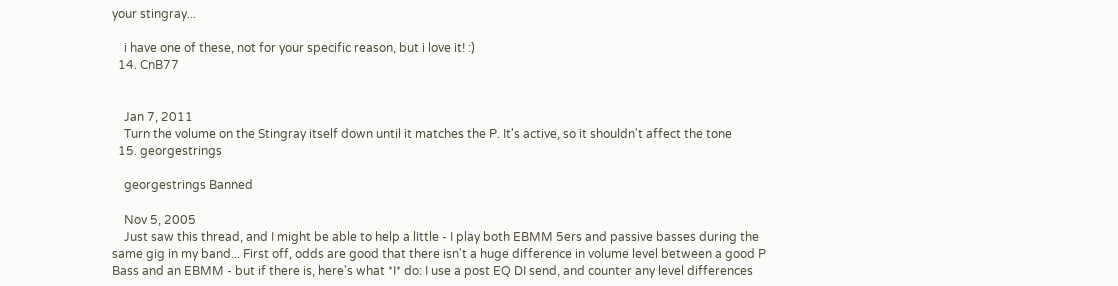your stingray...

    i have one of these, not for your specific reason, but i love it! :)
  14. CnB77


    Jan 7, 2011
    Turn the volume on the Stingray itself down until it matches the P. It's active, so it shouldn't affect the tone
  15. georgestrings

    georgestrings Banned

    Nov 5, 2005
    Just saw this thread, and I might be able to help a little - I play both EBMM 5ers and passive basses during the same gig in my band... First off, odds are good that there isn't a huge difference in volume level between a good P Bass and an EBMM - but if there is, here's what *I* do: I use a post EQ DI send, and counter any level differences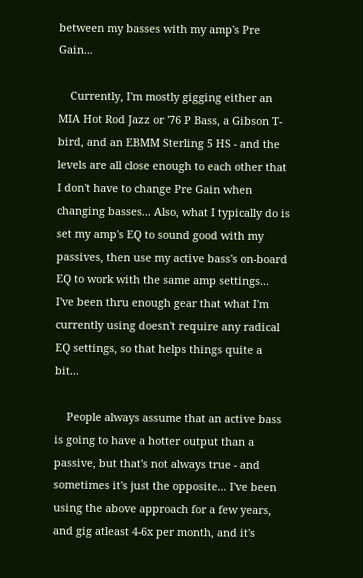between my basses with my amp's Pre Gain...

    Currently, I'm mostly gigging either an MIA Hot Rod Jazz or '76 P Bass, a Gibson T-bird, and an EBMM Sterling 5 HS - and the levels are all close enough to each other that I don't have to change Pre Gain when changing basses... Also, what I typically do is set my amp's EQ to sound good with my passives, then use my active bass's on-board EQ to work with the same amp settings... I've been thru enough gear that what I'm currently using doesn't require any radical EQ settings, so that helps things quite a bit...

    People always assume that an active bass is going to have a hotter output than a passive, but that's not always true - and sometimes it's just the opposite... I've been using the above approach for a few years, and gig atleast 4-6x per month, and it's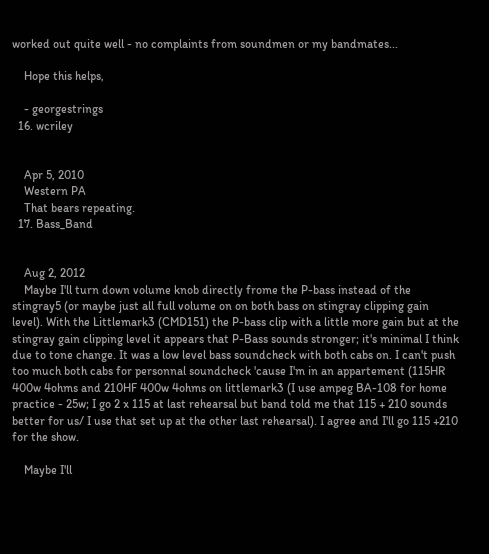worked out quite well - no complaints from soundmen or my bandmates...

    Hope this helps,

    - georgestrings
  16. wcriley


    Apr 5, 2010
    Western PA
    That bears repeating.
  17. Bass_Band


    Aug 2, 2012
    Maybe I'll turn down volume knob directly frome the P-bass instead of the stingray5 (or maybe just all full volume on on both bass on stingray clipping gain level). With the Littlemark3 (CMD151) the P-bass clip with a little more gain but at the stingray gain clipping level it appears that P-Bass sounds stronger; it's minimal I think due to tone change. It was a low level bass soundcheck with both cabs on. I can't push too much both cabs for personnal soundcheck 'cause I'm in an appartement (115HR 400w 4ohms and 210HF 400w 4ohms on littlemark3 (I use ampeg BA-108 for home practice - 25w; I go 2 x 115 at last rehearsal but band told me that 115 + 210 sounds better for us/ I use that set up at the other last rehearsal). I agree and I'll go 115 +210 for the show.

    Maybe I'll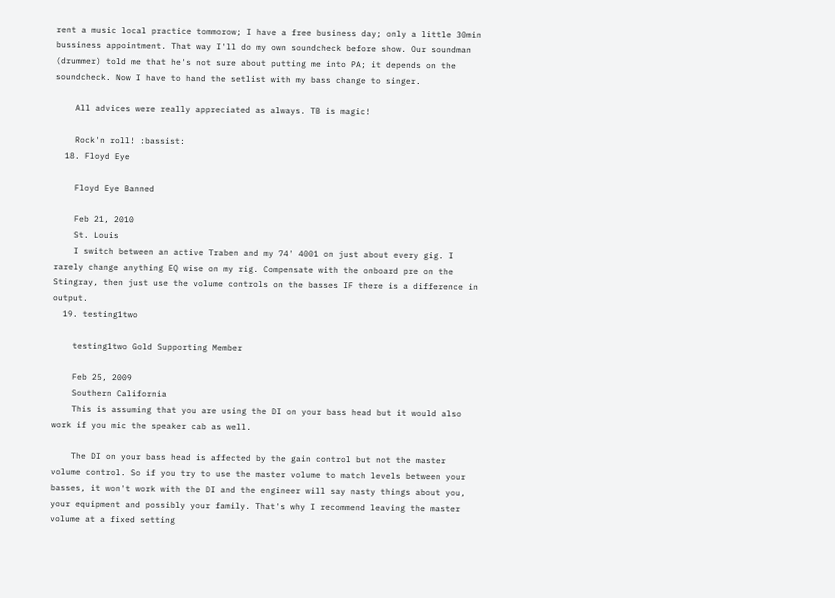rent a music local practice tommorow; I have a free business day; only a little 30min bussiness appointment. That way I'll do my own soundcheck before show. Our soundman (drummer) told me that he's not sure about putting me into PA; it depends on the soundcheck. Now I have to hand the setlist with my bass change to singer.

    All advices were really appreciated as always. TB is magic!

    Rock'n roll! :bassist:
  18. Floyd Eye

    Floyd Eye Banned

    Feb 21, 2010
    St. Louis
    I switch between an active Traben and my 74' 4001 on just about every gig. I rarely change anything EQ wise on my rig. Compensate with the onboard pre on the Stingray, then just use the volume controls on the basses IF there is a difference in output.
  19. testing1two

    testing1two Gold Supporting Member

    Feb 25, 2009
    Southern California
    This is assuming that you are using the DI on your bass head but it would also work if you mic the speaker cab as well.

    The DI on your bass head is affected by the gain control but not the master volume control. So if you try to use the master volume to match levels between your basses, it won't work with the DI and the engineer will say nasty things about you, your equipment and possibly your family. That's why I recommend leaving the master volume at a fixed setting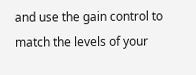and use the gain control to match the levels of your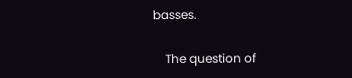basses.

    The question of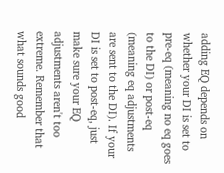adding EQ depends on whether your DI is set to pre-eq (meaning no eq goes to the DI) or post-eq (meaning eq adjustments are sent to the DI). If your DI is set to post-eq, just make sure your EQ adjustments aren't too extreme. Remember that what sounds good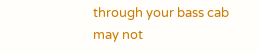through your bass cab may not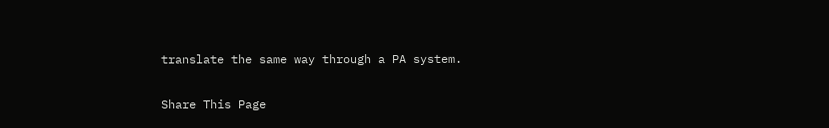translate the same way through a PA system.

Share This Page